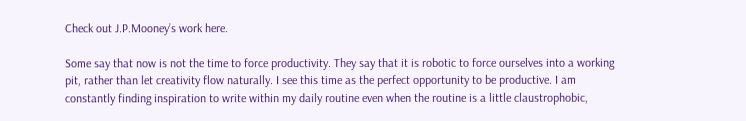Check out J.P.Mooney’s work here.

Some say that now is not the time to force productivity. They say that it is robotic to force ourselves into a working pit, rather than let creativity flow naturally. I see this time as the perfect opportunity to be productive. I am constantly finding inspiration to write within my daily routine even when the routine is a little claustrophobic,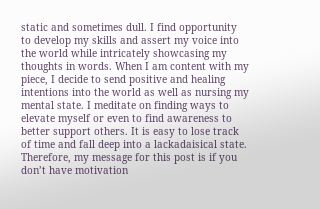static and sometimes dull. I find opportunity to develop my skills and assert my voice into the world while intricately showcasing my thoughts in words. When I am content with my piece, I decide to send positive and healing intentions into the world as well as nursing my mental state. I meditate on finding ways to elevate myself or even to find awareness to better support others. It is easy to lose track of time and fall deep into a lackadaisical state. Therefore, my message for this post is if you don’t have motivation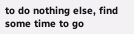to do nothing else, find some time to go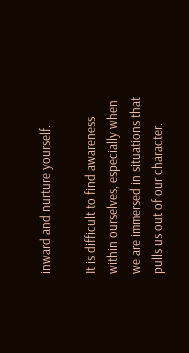inward and nurture yourself.

It is difficult to find awareness within ourselves, especially when we are immersed in situations that pulls us out of our character.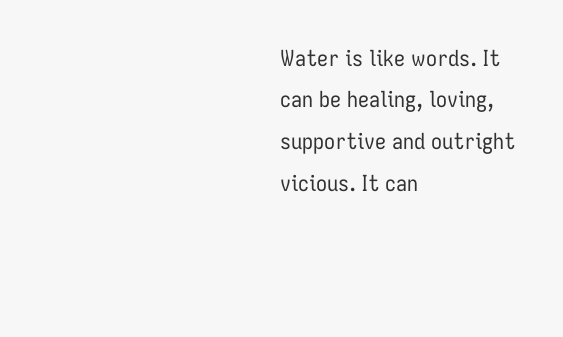Water is like words. It can be healing, loving, supportive and outright vicious. It can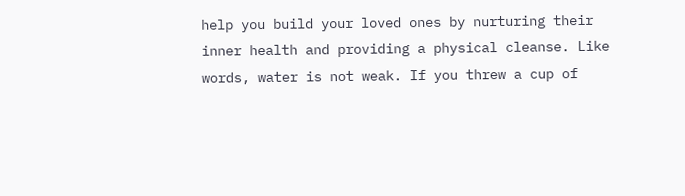help you build your loved ones by nurturing their inner health and providing a physical cleanse. Like words, water is not weak. If you threw a cup of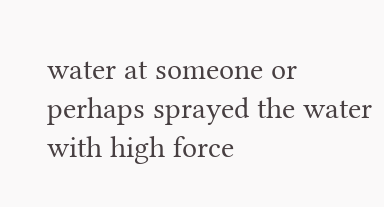water at someone or perhaps sprayed the water with high force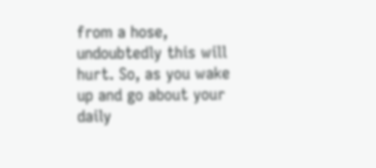from a hose, undoubtedly this will hurt. So, as you wake up and go about your daily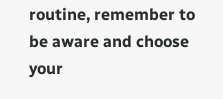routine, remember to be aware and choose your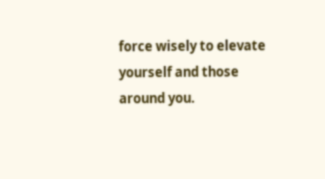force wisely to elevate yourself and those around you.